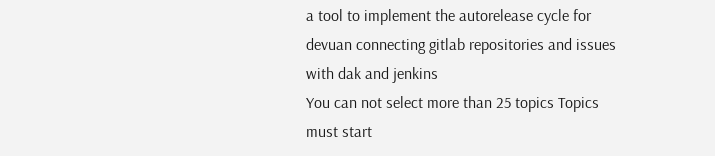a tool to implement the autorelease cycle for devuan connecting gitlab repositories and issues with dak and jenkins
You can not select more than 25 topics Topics must start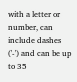with a letter or number, can include dashes ('-') and can be up to 35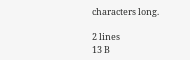characters long.

2 lines
13 B